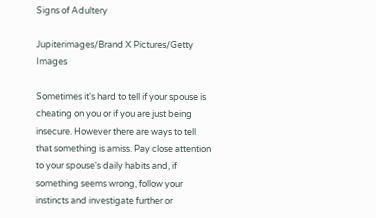Signs of Adultery

Jupiterimages/Brand X Pictures/Getty Images

Sometimes it's hard to tell if your spouse is cheating on you or if you are just being insecure. However there are ways to tell that something is amiss. Pay close attention to your spouse's daily habits and, if something seems wrong, follow your instincts and investigate further or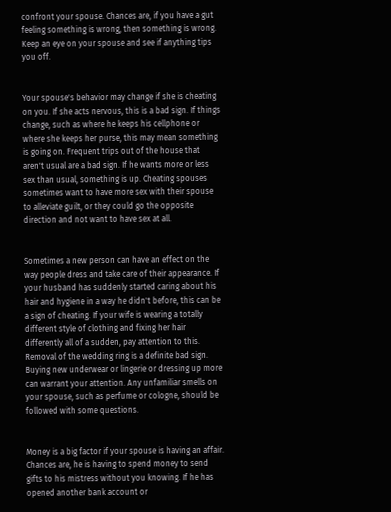confront your spouse. Chances are, if you have a gut feeling something is wrong, then something is wrong. Keep an eye on your spouse and see if anything tips you off.


Your spouse's behavior may change if she is cheating on you. If she acts nervous, this is a bad sign. If things change, such as where he keeps his cellphone or where she keeps her purse, this may mean something is going on. Frequent trips out of the house that aren't usual are a bad sign. If he wants more or less sex than usual, something is up. Cheating spouses sometimes want to have more sex with their spouse to alleviate guilt, or they could go the opposite direction and not want to have sex at all.


Sometimes a new person can have an effect on the way people dress and take care of their appearance. If your husband has suddenly started caring about his hair and hygiene in a way he didn't before, this can be a sign of cheating. If your wife is wearing a totally different style of clothing and fixing her hair differently all of a sudden, pay attention to this. Removal of the wedding ring is a definite bad sign. Buying new underwear or lingerie or dressing up more can warrant your attention. Any unfamiliar smells on your spouse, such as perfume or cologne, should be followed with some questions.


Money is a big factor if your spouse is having an affair. Chances are, he is having to spend money to send gifts to his mistress without you knowing. If he has opened another bank account or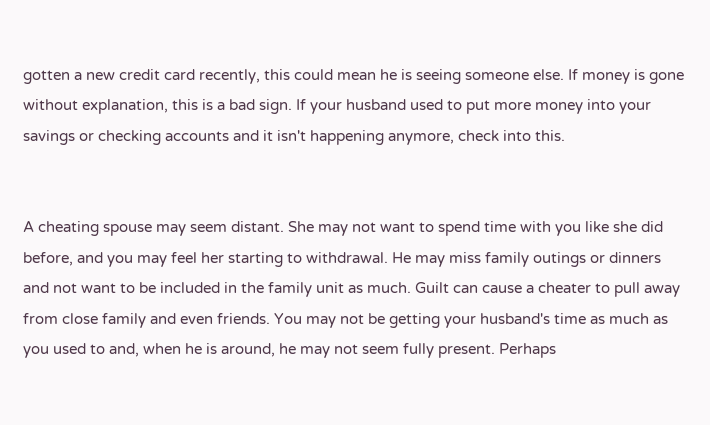gotten a new credit card recently, this could mean he is seeing someone else. If money is gone without explanation, this is a bad sign. If your husband used to put more money into your savings or checking accounts and it isn't happening anymore, check into this.


A cheating spouse may seem distant. She may not want to spend time with you like she did before, and you may feel her starting to withdrawal. He may miss family outings or dinners and not want to be included in the family unit as much. Guilt can cause a cheater to pull away from close family and even friends. You may not be getting your husband's time as much as you used to and, when he is around, he may not seem fully present. Perhaps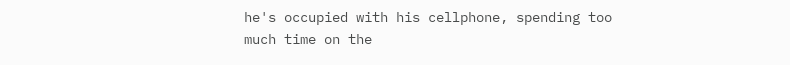he's occupied with his cellphone, spending too much time on the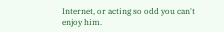Internet, or acting so odd you can't enjoy him.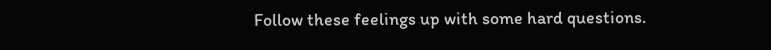Follow these feelings up with some hard questions.